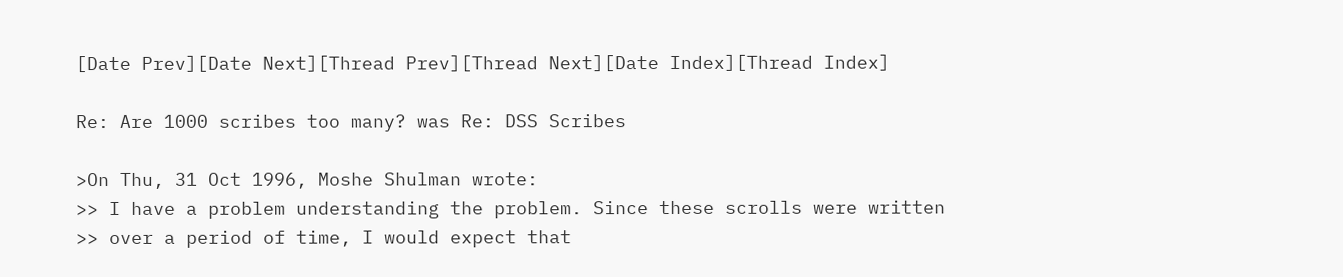[Date Prev][Date Next][Thread Prev][Thread Next][Date Index][Thread Index]

Re: Are 1000 scribes too many? was Re: DSS Scribes

>On Thu, 31 Oct 1996, Moshe Shulman wrote:
>> I have a problem understanding the problem. Since these scrolls were written
>> over a period of time, I would expect that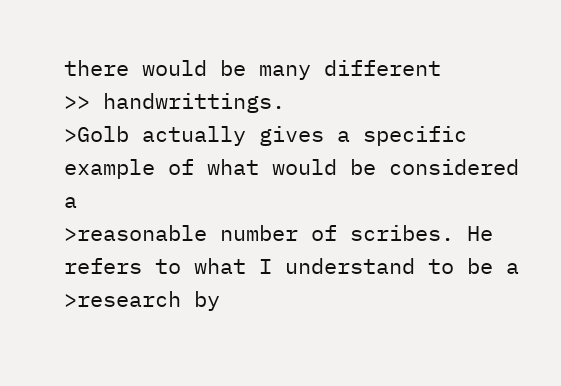there would be many different
>> handwrittings.
>Golb actually gives a specific example of what would be considered a
>reasonable number of scribes. He refers to what I understand to be a
>research by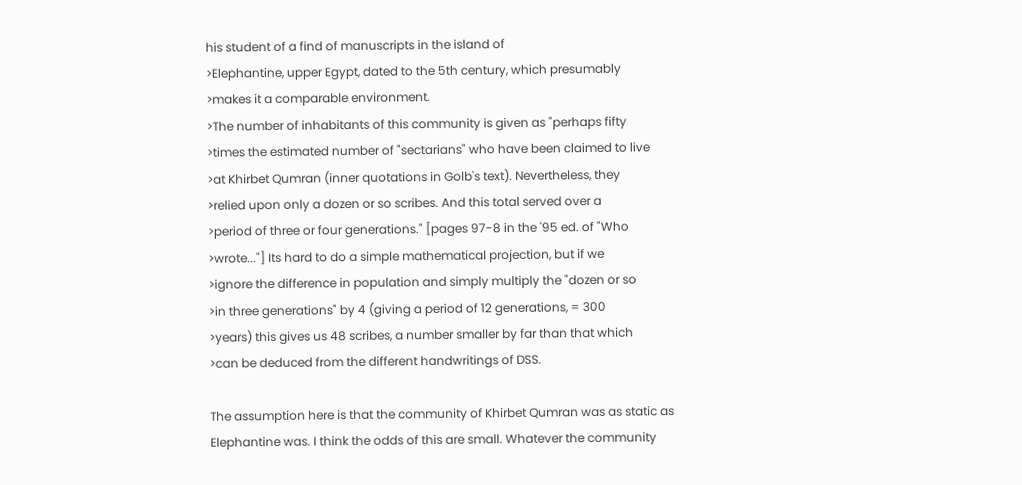his student of a find of manuscripts in the island of
>Elephantine, upper Egypt, dated to the 5th century, which presumably
>makes it a comparable environment.
>The number of inhabitants of this community is given as "perhaps fifty
>times the estimated number of "sectarians" who have been claimed to live
>at Khirbet Qumran (inner quotations in Golb's text). Nevertheless, they
>relied upon only a dozen or so scribes. And this total served over a
>period of three or four generations." [pages 97-8 in the '95 ed. of "Who
>wrote..."] Its hard to do a simple mathematical projection, but if we
>ignore the difference in population and simply multiply the "dozen or so
>in three generations" by 4 (giving a period of 12 generations, = 300
>years) this gives us 48 scribes, a number smaller by far than that which
>can be deduced from the different handwritings of DSS.

The assumption here is that the community of Khirbet Qumran was as static as
Elephantine was. I think the odds of this are small. Whatever the community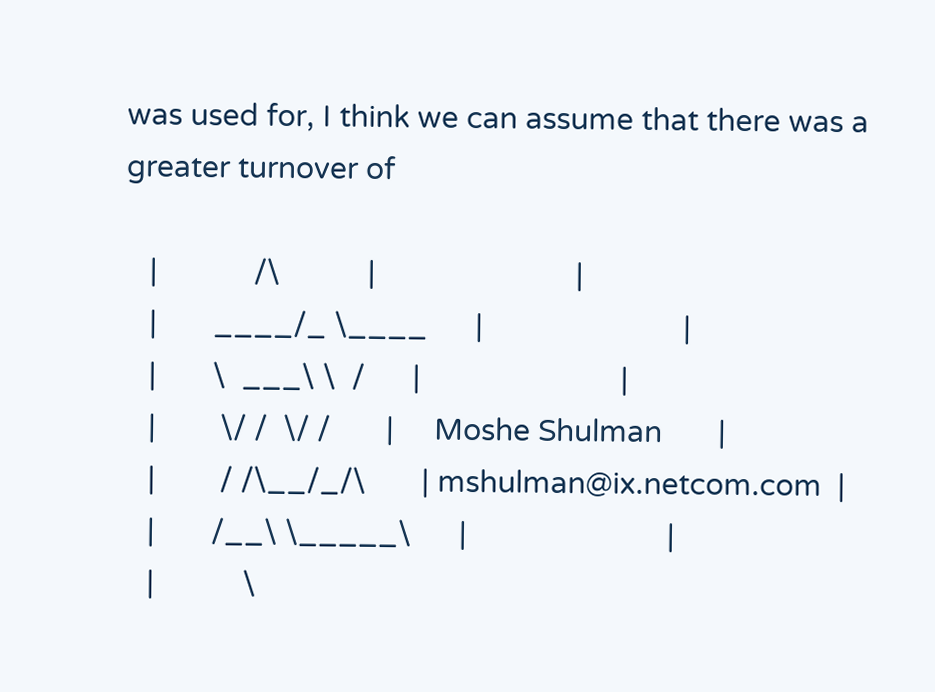was used for, I think we can assume that there was a greater turnover of

   |            /\           |                         |
   |       ____/_ \____      |                         |
   |       \  ___\ \  /      |                         |
   |        \/ /  \/ /       |     Moshe Shulman       |
   |        / /\__/_/\       | mshulman@ix.netcom.com  |
   |       /__\ \_____\      |                         |
   |           \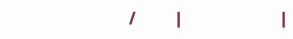/          |                         |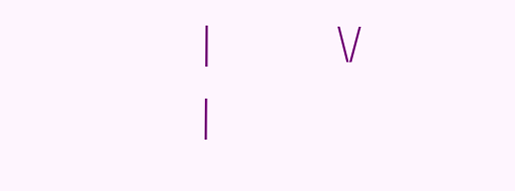|            \/           |